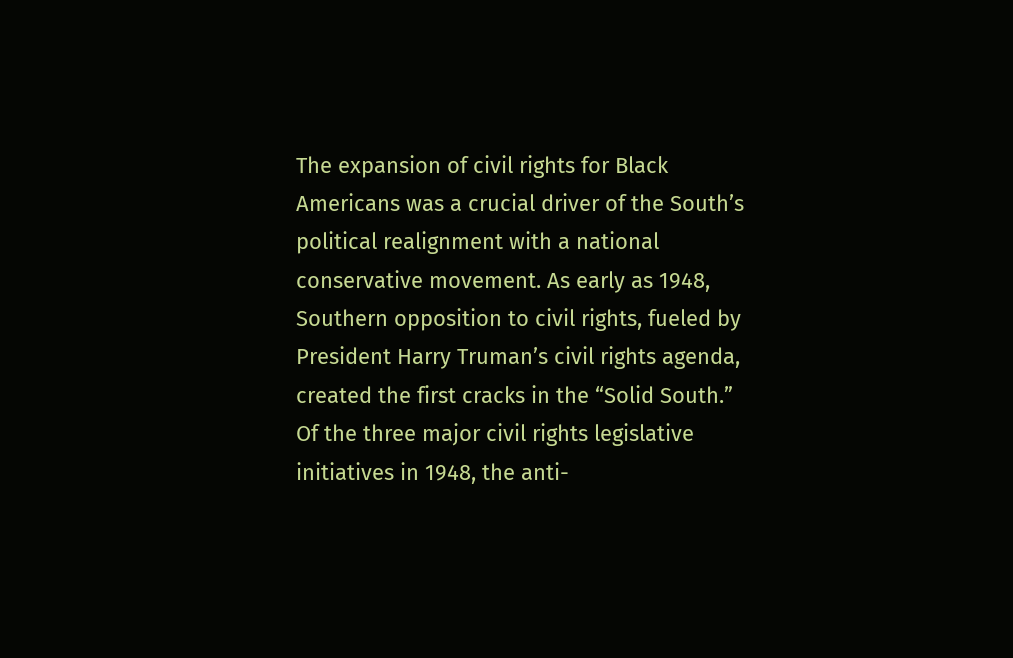The expansion of civil rights for Black Americans was a crucial driver of the South’s political realignment with a national conservative movement. As early as 1948, Southern opposition to civil rights, fueled by President Harry Truman’s civil rights agenda, created the first cracks in the “Solid South.” Of the three major civil rights legislative initiatives in 1948, the anti-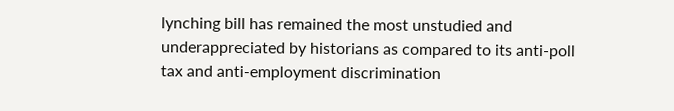lynching bill has remained the most unstudied and underappreciated by historians as compared to its anti-poll tax and anti-employment discrimination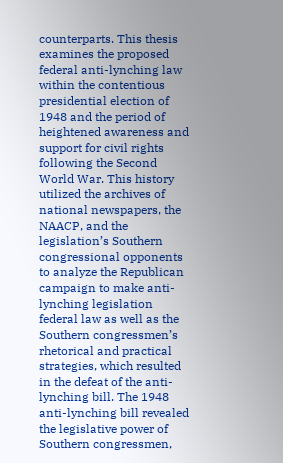counterparts. This thesis examines the proposed federal anti-lynching law within the contentious presidential election of 1948 and the period of heightened awareness and support for civil rights following the Second World War. This history utilized the archives of national newspapers, the NAACP, and the legislation’s Southern congressional opponents to analyze the Republican campaign to make anti-lynching legislation federal law as well as the Southern congressmen’s rhetorical and practical strategies, which resulted in the defeat of the anti-lynching bill. The 1948 anti-lynching bill revealed the legislative power of Southern congressmen,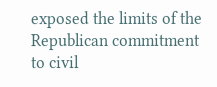exposed the limits of the Republican commitment to civil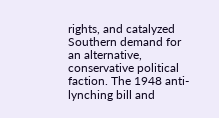rights, and catalyzed Southern demand for an alternative, conservative political faction. The 1948 anti-lynching bill and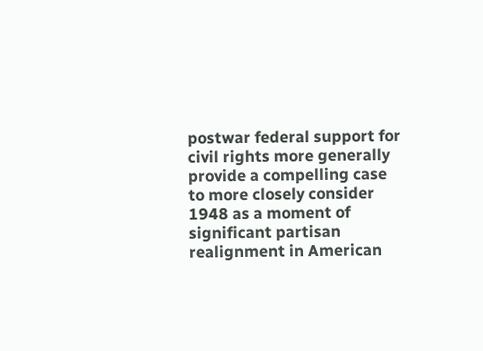postwar federal support for civil rights more generally provide a compelling case to more closely consider 1948 as a moment of significant partisan realignment in American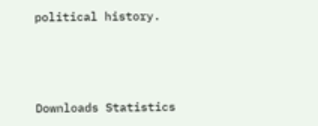political history.



Downloads Statistics